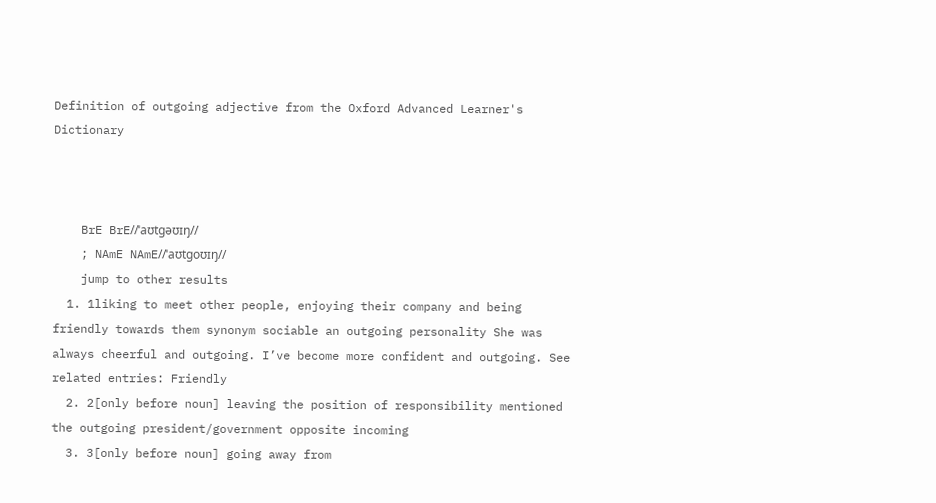Definition of outgoing adjective from the Oxford Advanced Learner's Dictionary



    BrE BrE//ˈaʊtɡəʊɪŋ//
    ; NAmE NAmE//ˈaʊtɡoʊɪŋ//
    jump to other results
  1. 1liking to meet other people, enjoying their company and being friendly towards them synonym sociable an outgoing personality She was always cheerful and outgoing. I’ve become more confident and outgoing. See related entries: Friendly
  2. 2[only before noun] leaving the position of responsibility mentioned the outgoing president/government opposite incoming
  3. 3[only before noun] going away from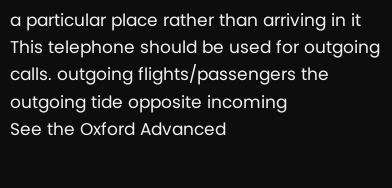a particular place rather than arriving in it This telephone should be used for outgoing calls. outgoing flights/passengers the outgoing tide opposite incoming
See the Oxford Advanced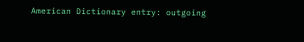American Dictionary entry: outgoing